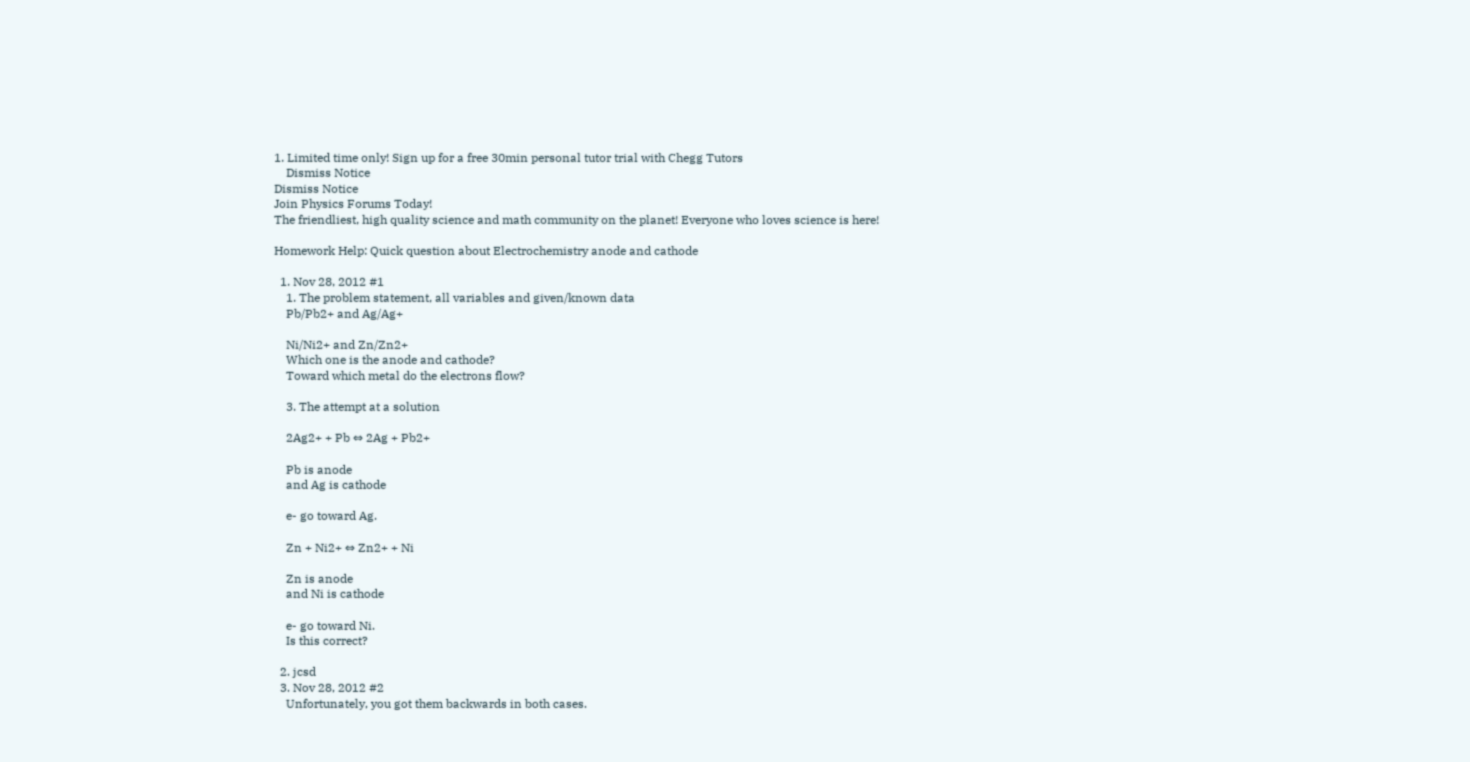1. Limited time only! Sign up for a free 30min personal tutor trial with Chegg Tutors
    Dismiss Notice
Dismiss Notice
Join Physics Forums Today!
The friendliest, high quality science and math community on the planet! Everyone who loves science is here!

Homework Help: Quick question about Electrochemistry anode and cathode

  1. Nov 28, 2012 #1
    1. The problem statement, all variables and given/known data
    Pb/Pb2+ and Ag/Ag+

    Ni/Ni2+ and Zn/Zn2+
    Which one is the anode and cathode?
    Toward which metal do the electrons flow?

    3. The attempt at a solution

    2Ag2+ + Pb ⇔ 2Ag + Pb2+

    Pb is anode
    and Ag is cathode

    e- go toward Ag.

    Zn + Ni2+ ⇔ Zn2+ + Ni

    Zn is anode
    and Ni is cathode

    e- go toward Ni.
    Is this correct?

  2. jcsd
  3. Nov 28, 2012 #2
    Unfortunately, you got them backwards in both cases.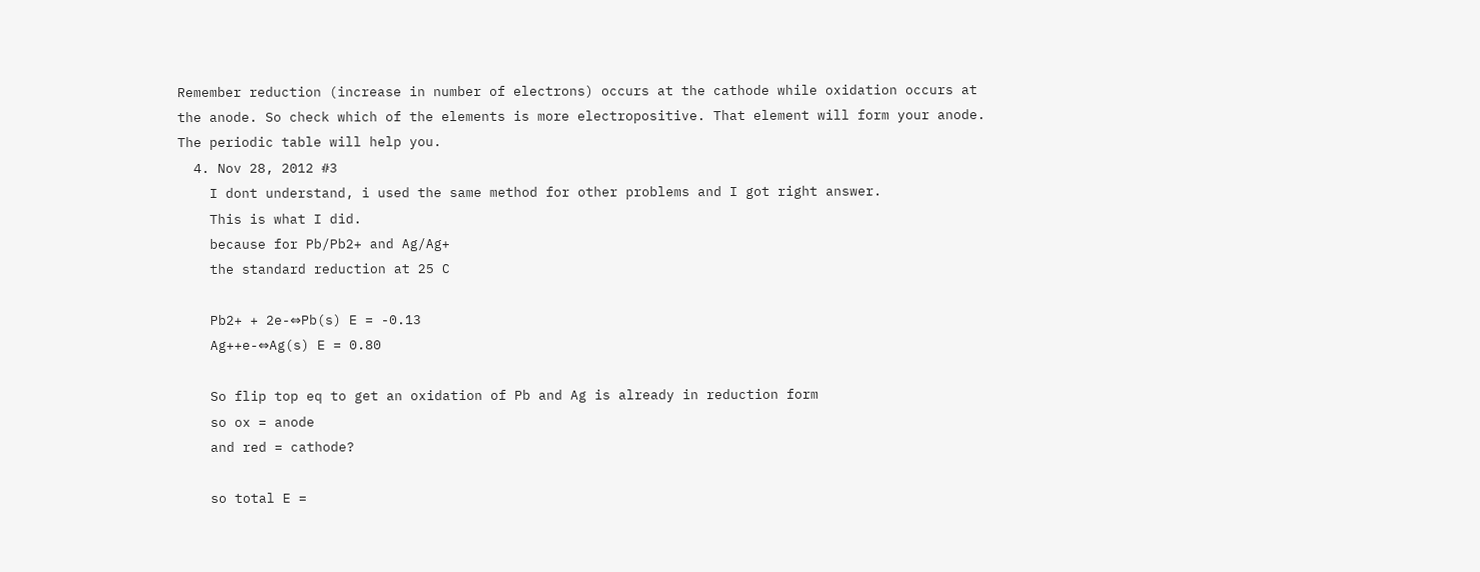Remember reduction (increase in number of electrons) occurs at the cathode while oxidation occurs at the anode. So check which of the elements is more electropositive. That element will form your anode. The periodic table will help you.
  4. Nov 28, 2012 #3
    I dont understand, i used the same method for other problems and I got right answer.
    This is what I did.
    because for Pb/Pb2+ and Ag/Ag+
    the standard reduction at 25 C

    Pb2+ + 2e-⇔Pb(s) E = -0.13
    Ag++e-⇔Ag(s) E = 0.80

    So flip top eq to get an oxidation of Pb and Ag is already in reduction form
    so ox = anode
    and red = cathode?

    so total E =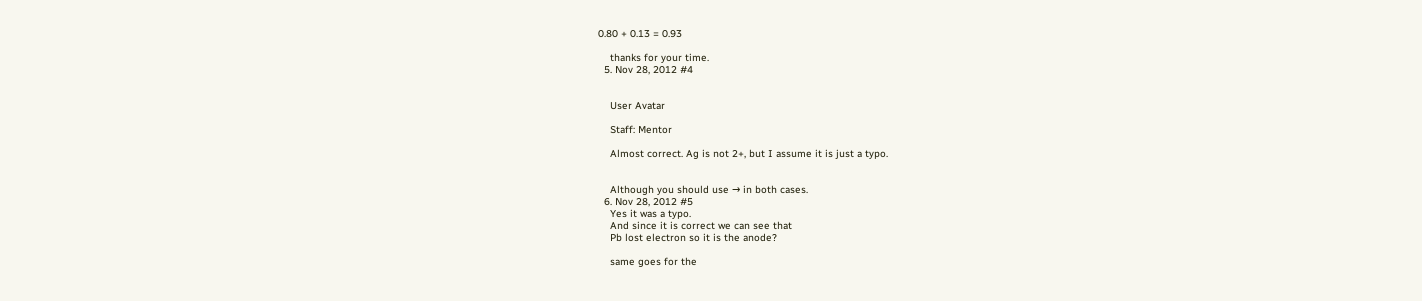0.80 + 0.13 = 0.93

    thanks for your time.
  5. Nov 28, 2012 #4


    User Avatar

    Staff: Mentor

    Almost correct. Ag is not 2+, but I assume it is just a typo.


    Although you should use → in both cases.
  6. Nov 28, 2012 #5
    Yes it was a typo.
    And since it is correct we can see that
    Pb lost electron so it is the anode?

    same goes for the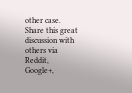other case.
Share this great discussion with others via Reddit, Google+,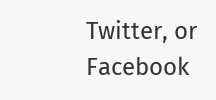Twitter, or Facebook